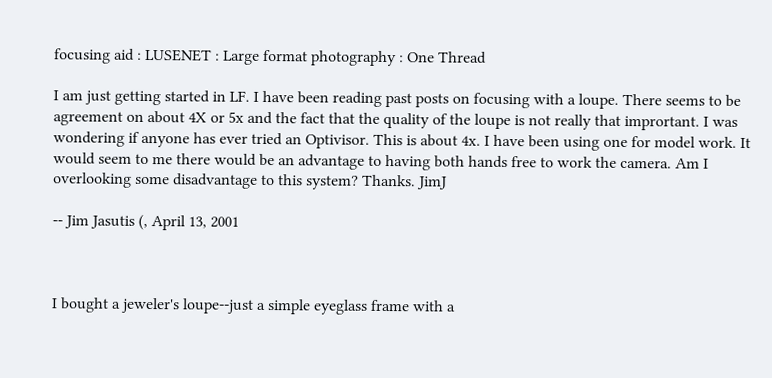focusing aid : LUSENET : Large format photography : One Thread

I am just getting started in LF. I have been reading past posts on focusing with a loupe. There seems to be agreement on about 4X or 5x and the fact that the quality of the loupe is not really that imprortant. I was wondering if anyone has ever tried an Optivisor. This is about 4x. I have been using one for model work. It would seem to me there would be an advantage to having both hands free to work the camera. Am I overlooking some disadvantage to this system? Thanks. JimJ

-- Jim Jasutis (, April 13, 2001



I bought a jeweler's loupe--just a simple eyeglass frame with a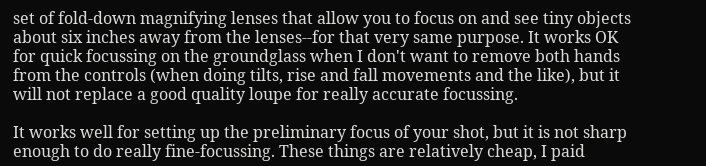set of fold-down magnifying lenses that allow you to focus on and see tiny objects about six inches away from the lenses--for that very same purpose. It works OK for quick focussing on the groundglass when I don't want to remove both hands from the controls (when doing tilts, rise and fall movements and the like), but it will not replace a good quality loupe for really accurate focussing.

It works well for setting up the preliminary focus of your shot, but it is not sharp enough to do really fine-focussing. These things are relatively cheap, I paid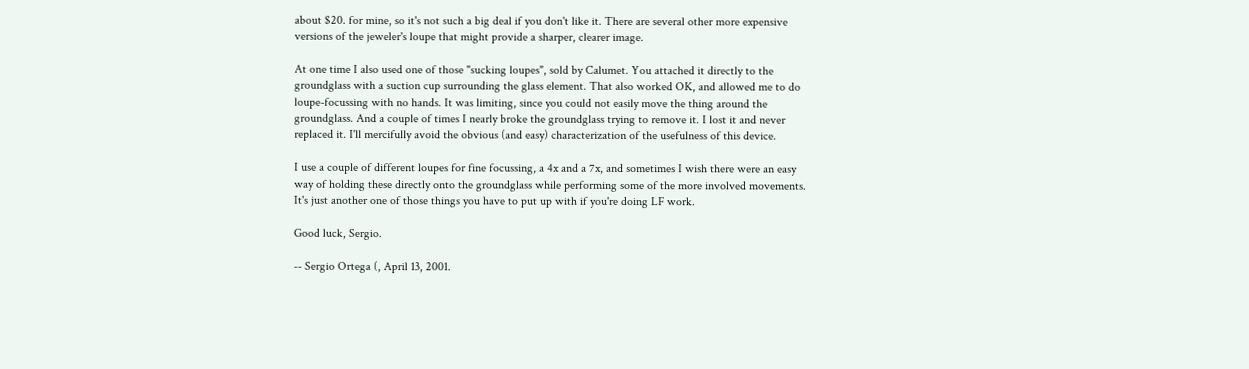about $20. for mine, so it's not such a big deal if you don't like it. There are several other more expensive versions of the jeweler's loupe that might provide a sharper, clearer image.

At one time I also used one of those "sucking loupes", sold by Calumet. You attached it directly to the groundglass with a suction cup surrounding the glass element. That also worked OK, and allowed me to do loupe-focussing with no hands. It was limiting, since you could not easily move the thing around the groundglass. And a couple of times I nearly broke the groundglass trying to remove it. I lost it and never replaced it. I'll mercifully avoid the obvious (and easy) characterization of the usefulness of this device.

I use a couple of different loupes for fine focussing, a 4x and a 7x, and sometimes I wish there were an easy way of holding these directly onto the groundglass while performing some of the more involved movements. It's just another one of those things you have to put up with if you're doing LF work.

Good luck, Sergio.

-- Sergio Ortega (, April 13, 2001.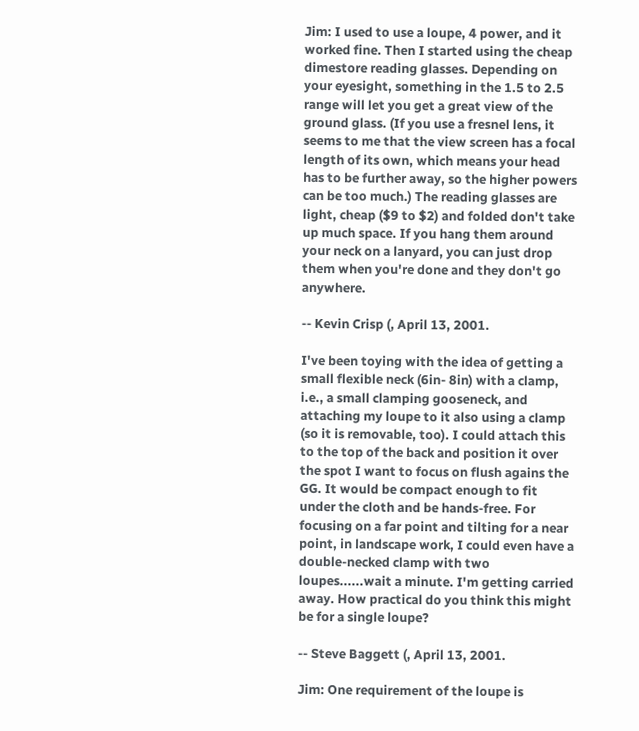Jim: I used to use a loupe, 4 power, and it worked fine. Then I started using the cheap dimestore reading glasses. Depending on your eyesight, something in the 1.5 to 2.5 range will let you get a great view of the ground glass. (If you use a fresnel lens, it seems to me that the view screen has a focal length of its own, which means your head has to be further away, so the higher powers can be too much.) The reading glasses are light, cheap ($9 to $2) and folded don't take up much space. If you hang them around your neck on a lanyard, you can just drop them when you're done and they don't go anywhere.

-- Kevin Crisp (, April 13, 2001.

I've been toying with the idea of getting a small flexible neck (6in- 8in) with a clamp, i.e., a small clamping gooseneck, and attaching my loupe to it also using a clamp (so it is removable, too). I could attach this to the top of the back and position it over the spot I want to focus on flush agains the GG. It would be compact enough to fit under the cloth and be hands-free. For focusing on a far point and tilting for a near point, in landscape work, I could even have a double-necked clamp with two loupes......wait a minute. I'm getting carried away. How practical do you think this might be for a single loupe?

-- Steve Baggett (, April 13, 2001.

Jim: One requirement of the loupe is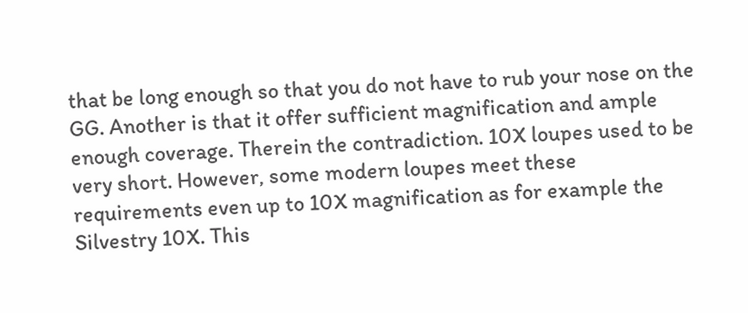that be long enough so that you do not have to rub your nose on the GG. Another is that it offer sufficient magnification and ample enough coverage. Therein the contradiction. 10X loupes used to be very short. However, some modern loupes meet these requirements even up to 10X magnification as for example the Silvestry 10X. This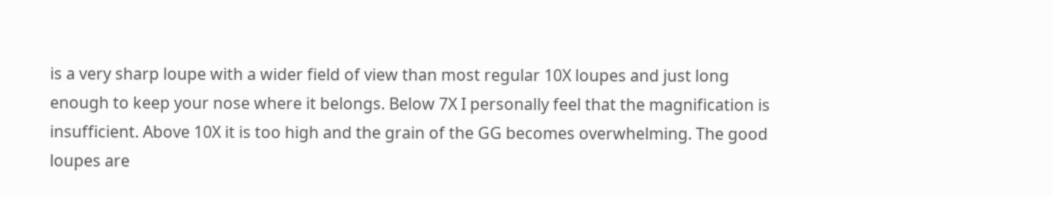is a very sharp loupe with a wider field of view than most regular 10X loupes and just long enough to keep your nose where it belongs. Below 7X I personally feel that the magnification is insufficient. Above 10X it is too high and the grain of the GG becomes overwhelming. The good loupes are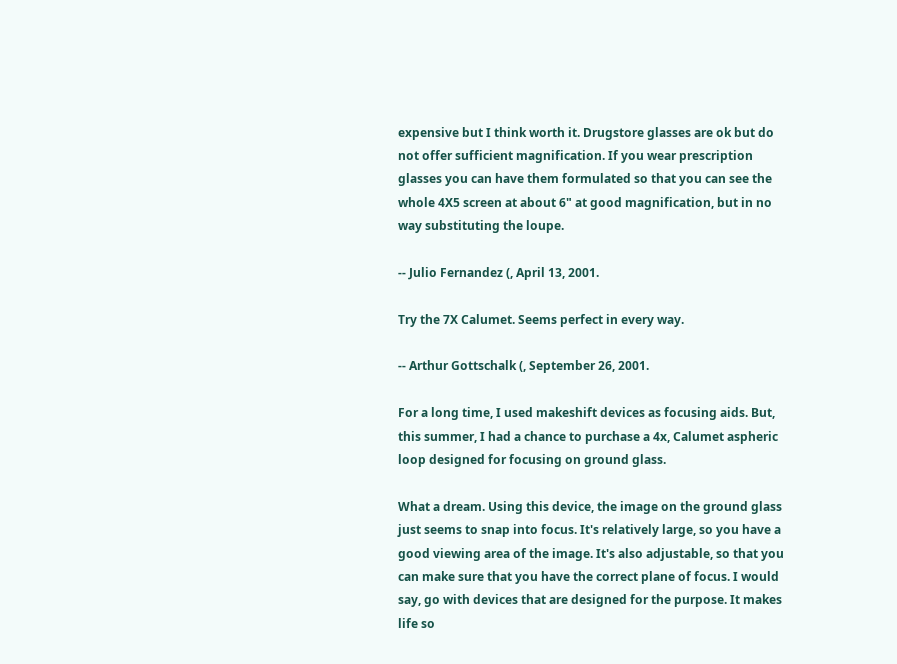expensive but I think worth it. Drugstore glasses are ok but do not offer sufficient magnification. If you wear prescription glasses you can have them formulated so that you can see the whole 4X5 screen at about 6" at good magnification, but in no way substituting the loupe.

-- Julio Fernandez (, April 13, 2001.

Try the 7X Calumet. Seems perfect in every way.

-- Arthur Gottschalk (, September 26, 2001.

For a long time, I used makeshift devices as focusing aids. But, this summer, I had a chance to purchase a 4x, Calumet aspheric loop designed for focusing on ground glass.

What a dream. Using this device, the image on the ground glass just seems to snap into focus. It's relatively large, so you have a good viewing area of the image. It's also adjustable, so that you can make sure that you have the correct plane of focus. I would say, go with devices that are designed for the purpose. It makes life so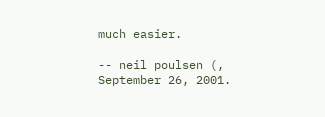much easier.

-- neil poulsen (, September 26, 2001.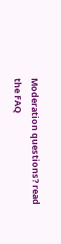Moderation questions? read the FAQ